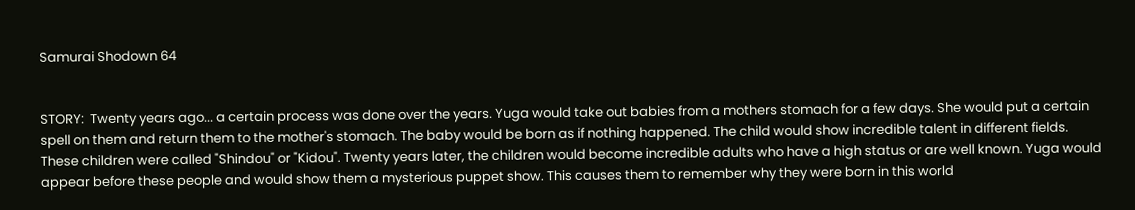Samurai Shodown 64


STORY:  Twenty years ago... a certain process was done over the years. Yuga would take out babies from a mothers stomach for a few days. She would put a certain spell on them and return them to the mother's stomach. The baby would be born as if nothing happened. The child would show incredible talent in different fields. These children were called "Shindou" or "Kidou". Twenty years later, the children would become incredible adults who have a high status or are well known. Yuga would appear before these people and would show them a mysterious puppet show. This causes them to remember why they were born in this world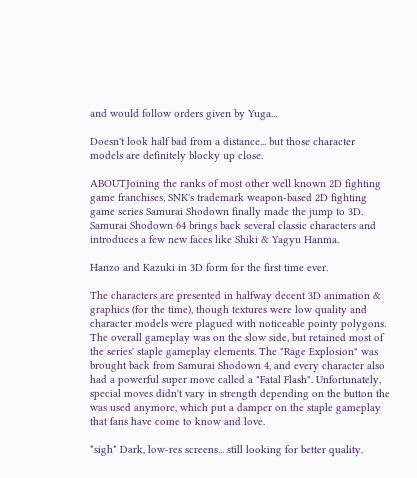and would follow orders given by Yuga...

Doesn't look half bad from a distance... but those character models are definitely blocky up close.

ABOUTJoining the ranks of most other well known 2D fighting game franchises, SNK's trademark weapon-based 2D fighting game series Samurai Shodown finally made the jump to 3D. Samurai Shodown 64 brings back several classic characters and introduces a few new faces like Shiki & Yagyu Hanma.

Hanzo and Kazuki in 3D form for the first time ever.

The characters are presented in halfway decent 3D animation & graphics (for the time), though textures were low quality and character models were plagued with noticeable pointy polygons. The overall gameplay was on the slow side, but retained most of the series' staple gameplay elements. The "Rage Explosion" was brought back from Samurai Shodown 4, and every character also had a powerful super move called a "Fatal Flash". Unfortunately, special moves didn't vary in strength depending on the button the was used anymore, which put a damper on the staple gameplay that fans have come to know and love.

*sigh* Dark, low-res screens... still looking for better quality.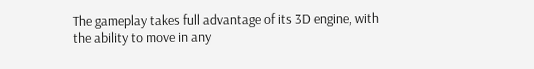The gameplay takes full advantage of its 3D engine, with the ability to move in any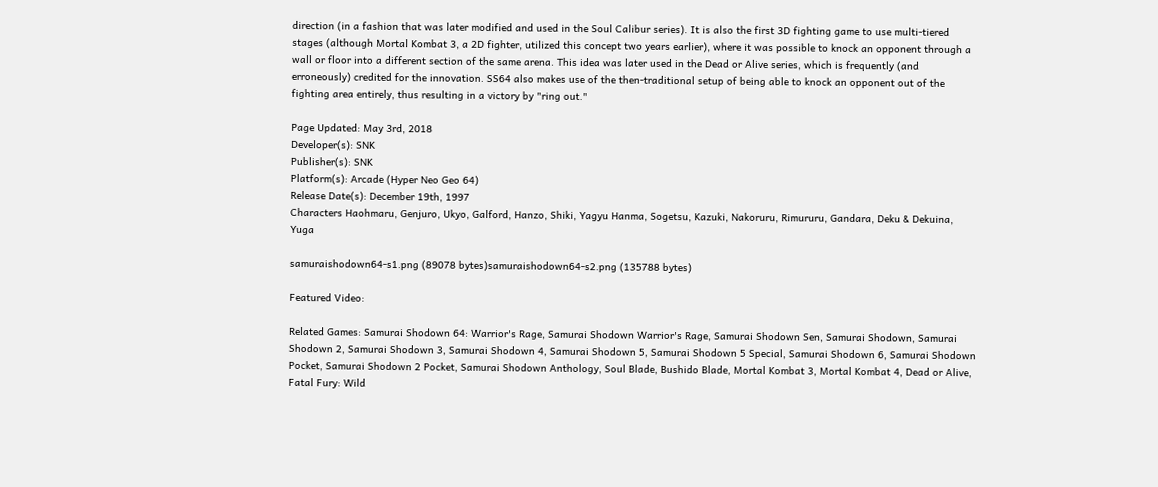direction (in a fashion that was later modified and used in the Soul Calibur series). It is also the first 3D fighting game to use multi-tiered stages (although Mortal Kombat 3, a 2D fighter, utilized this concept two years earlier), where it was possible to knock an opponent through a wall or floor into a different section of the same arena. This idea was later used in the Dead or Alive series, which is frequently (and erroneously) credited for the innovation. SS64 also makes use of the then-traditional setup of being able to knock an opponent out of the fighting area entirely, thus resulting in a victory by "ring out."

Page Updated: May 3rd, 2018
Developer(s): SNK
Publisher(s): SNK
Platform(s): Arcade (Hyper Neo Geo 64)
Release Date(s): December 19th, 1997
Characters Haohmaru, Genjuro, Ukyo, Galford, Hanzo, Shiki, Yagyu Hanma, Sogetsu, Kazuki, Nakoruru, Rimururu, Gandara, Deku & Dekuina, Yuga

samuraishodown64-s1.png (89078 bytes)samuraishodown64-s2.png (135788 bytes)

Featured Video:

Related Games: Samurai Shodown 64: Warrior's Rage, Samurai Shodown Warrior's Rage, Samurai Shodown Sen, Samurai Shodown, Samurai Shodown 2, Samurai Shodown 3, Samurai Shodown 4, Samurai Shodown 5, Samurai Shodown 5 Special, Samurai Shodown 6, Samurai Shodown Pocket, Samurai Shodown 2 Pocket, Samurai Shodown Anthology, Soul Blade, Bushido Blade, Mortal Kombat 3, Mortal Kombat 4, Dead or Alive, Fatal Fury: Wild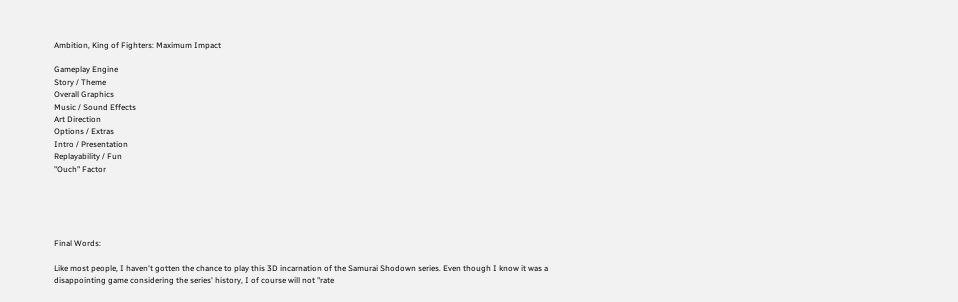Ambition, King of Fighters: Maximum Impact

Gameplay Engine
Story / Theme
Overall Graphics
Music / Sound Effects
Art Direction
Options / Extras
Intro / Presentation
Replayability / Fun
"Ouch" Factor





Final Words:

Like most people, I haven't gotten the chance to play this 3D incarnation of the Samurai Shodown series. Even though I know it was a disappointing game considering the series' history, I of course will not "rate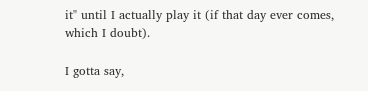it" until I actually play it (if that day ever comes, which I doubt).

I gotta say,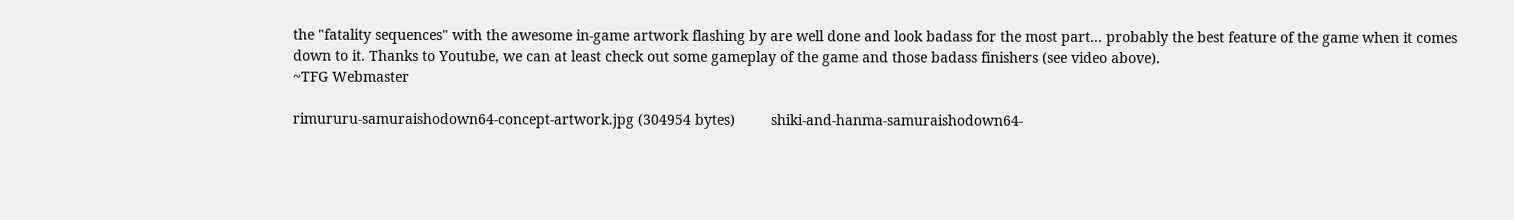the "fatality sequences" with the awesome in-game artwork flashing by are well done and look badass for the most part... probably the best feature of the game when it comes down to it. Thanks to Youtube, we can at least check out some gameplay of the game and those badass finishers (see video above).
~TFG Webmaster

rimururu-samuraishodown64-concept-artwork.jpg (304954 bytes)         shiki-and-hanma-samuraishodown64-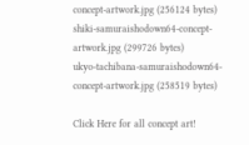concept-artwork.jpg (256124 bytes)         shiki-samuraishodown64-concept-artwork.jpg (299726 bytes)         ukyo-tachibana-samuraishodown64-concept-artwork.jpg (258519 bytes)

Click Here for all concept art!